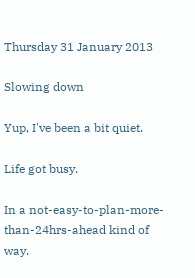Thursday 31 January 2013

Slowing down

Yup, I've been a bit quiet.

Life got busy.

In a not-easy-to-plan-more-than-24hrs-ahead kind of way.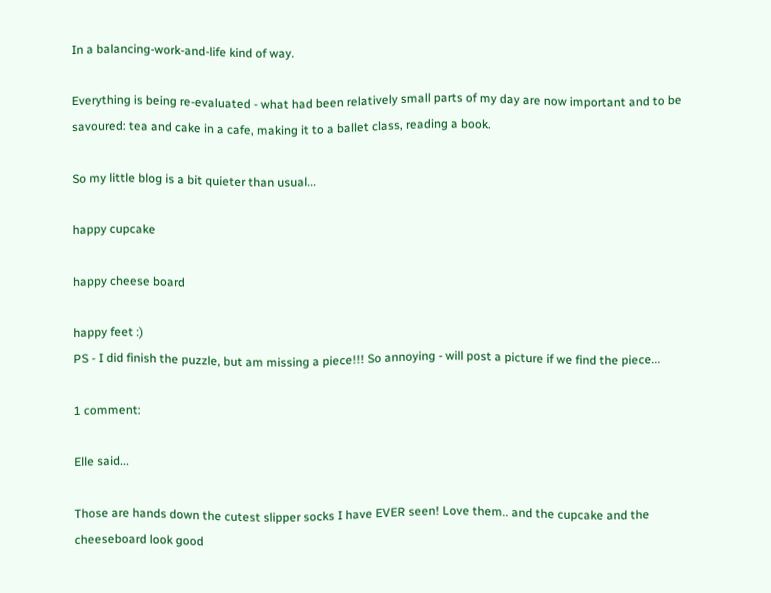In a balancing-work-and-life kind of way.

Everything is being re-evaluated - what had been relatively small parts of my day are now important and to be savoured: tea and cake in a cafe, making it to a ballet class, reading a book.

So my little blog is a bit quieter than usual...

happy cupcake

happy cheese board

happy feet :)
PS - I did finish the puzzle, but am missing a piece!!! So annoying - will post a picture if we find the piece...

1 comment:

Elle said...

Those are hands down the cutest slipper socks I have EVER seen! Love them.. and the cupcake and the cheeseboard look good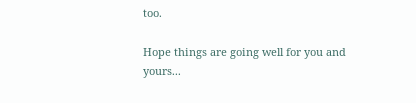too.

Hope things are going well for you and yours...